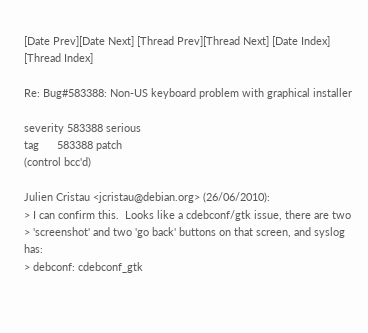[Date Prev][Date Next] [Thread Prev][Thread Next] [Date Index] [Thread Index]

Re: Bug#583388: Non-US keyboard problem with graphical installer

severity 583388 serious
tag      583388 patch
(control bcc'd)

Julien Cristau <jcristau@debian.org> (26/06/2010):
> I can confirm this.  Looks like a cdebconf/gtk issue, there are two
> 'screenshot' and two 'go back' buttons on that screen, and syslog has:
> debconf: cdebconf_gtk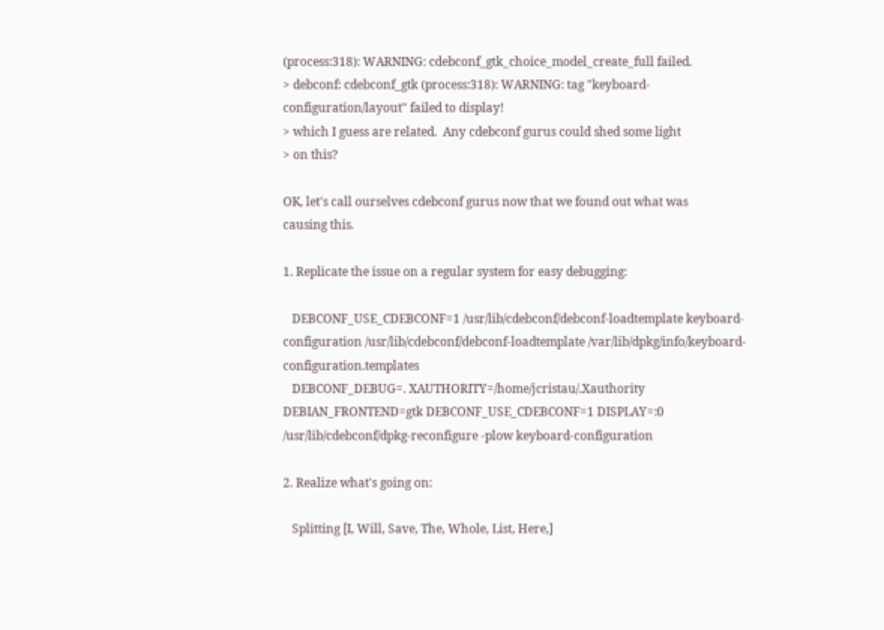(process:318): WARNING: cdebconf_gtk_choice_model_create_full failed.
> debconf: cdebconf_gtk (process:318): WARNING: tag "keyboard-configuration/layout" failed to display!
> which I guess are related.  Any cdebconf gurus could shed some light
> on this?

OK, let's call ourselves cdebconf gurus now that we found out what was
causing this.

1. Replicate the issue on a regular system for easy debugging:

   DEBCONF_USE_CDEBCONF=1 /usr/lib/cdebconf/debconf-loadtemplate keyboard-configuration /usr/lib/cdebconf/debconf-loadtemplate /var/lib/dpkg/info/keyboard-configuration.templates
   DEBCONF_DEBUG=. XAUTHORITY=/home/jcristau/.Xauthority DEBIAN_FRONTEND=gtk DEBCONF_USE_CDEBCONF=1 DISPLAY=:0 /usr/lib/cdebconf/dpkg-reconfigure -plow keyboard-configuration

2. Realize what's going on:

   Splitting [I, Will, Save, The, Whole, List, Here,]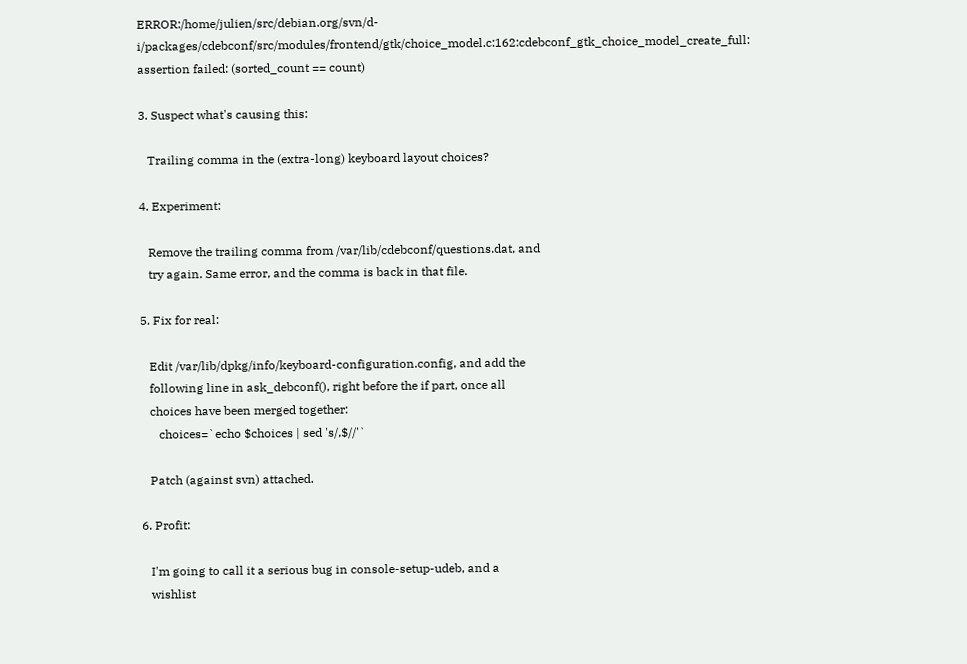ERROR:/home/julien/src/debian.org/svn/d-i/packages/cdebconf/src/modules/frontend/gtk/choice_model.c:162:cdebconf_gtk_choice_model_create_full: assertion failed: (sorted_count == count)

3. Suspect what's causing this:

   Trailing comma in the (extra-long) keyboard layout choices?

4. Experiment:

   Remove the trailing comma from /var/lib/cdebconf/questions.dat, and
   try again. Same error, and the comma is back in that file.

5. Fix for real:

   Edit /var/lib/dpkg/info/keyboard-configuration.config, and add the
   following line in ask_debconf(), right before the if part, once all
   choices have been merged together:
      choices=`echo $choices | sed 's/,$//'`

   Patch (against svn) attached.

6. Profit:

   I'm going to call it a serious bug in console-setup-udeb, and a
   wishlist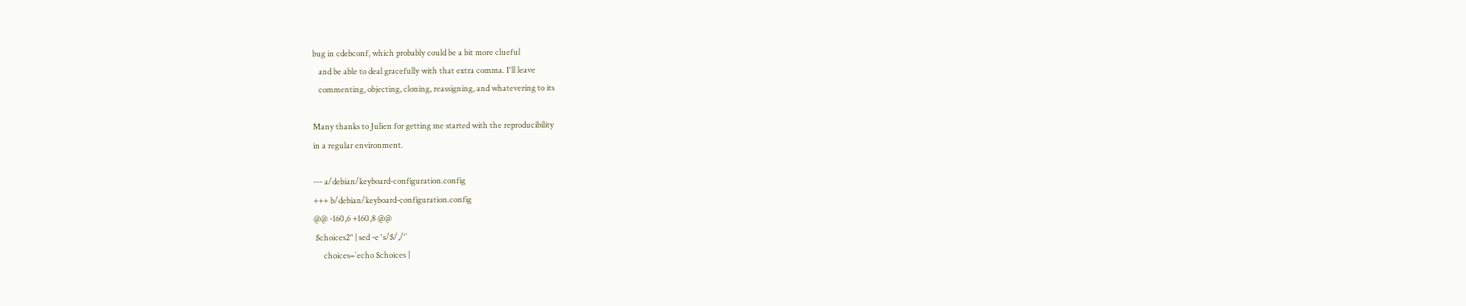bug in cdebconf, which probably could be a bit more clueful
   and be able to deal gracefully with that extra comma. I'll leave
   commenting, objecting, cloning, reassigning, and whatevering to its

Many thanks to Julien for getting me started with the reproducibility
in a regular environment.

--- a/debian/keyboard-configuration.config
+++ b/debian/keyboard-configuration.config
@@ -160,6 +160,8 @@
 $choices2" | sed -e 's/$/,/'`
     choices=`echo $choices |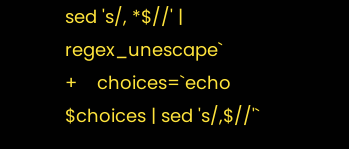sed 's/, *$//' | regex_unescape`
+    choices=`echo $choices | sed 's/,$//'`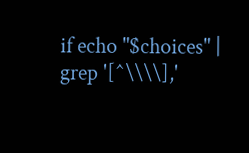if echo "$choices" | grep '[^\\\\],'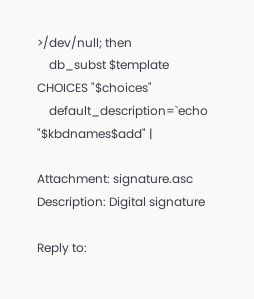>/dev/null; then
    db_subst $template CHOICES "$choices"
    default_description=`echo "$kbdnames$add" |

Attachment: signature.asc
Description: Digital signature

Reply to: